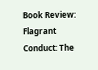Book Review: Flagrant Conduct: The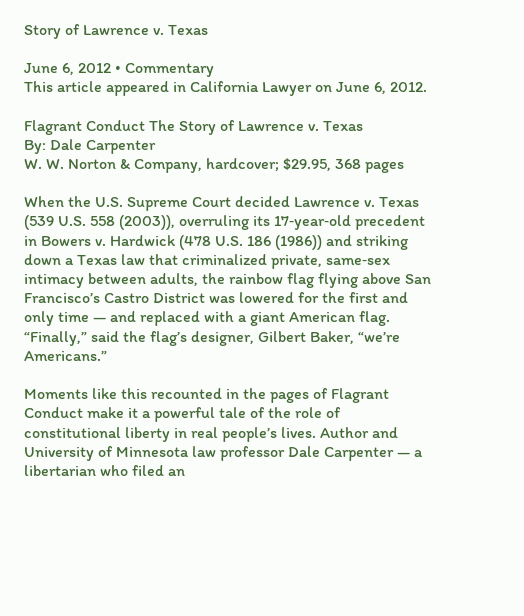Story of Lawrence v. Texas

June 6, 2012 • Commentary
This article appeared in California Lawyer on June 6, 2012.

Flagrant Conduct The Story of Lawrence v. Texas
By: Dale Carpenter
W. W. Norton & Company, hardcover; $29.95, 368 pages

When the U.S. Supreme Court decided Lawrence v. Texas (539 U.S. 558 (2003)), overruling its 17‐year‐old precedent in Bowers v. Hardwick (478 U.S. 186 (1986)) and striking down a Texas law that criminalized private, same‐sex intimacy between adults, the rainbow flag flying above San Francisco’s Castro District was lowered for the first and only time — and replaced with a giant American flag. “Finally,” said the flag’s designer, Gilbert Baker, “we’re Americans.”

Moments like this recounted in the pages of Flagrant Conduct make it a powerful tale of the role of constitutional liberty in real people’s lives. Author and University of Minnesota law professor Dale Carpenter — a libertarian who filed an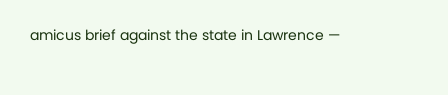amicus brief against the state in Lawrence —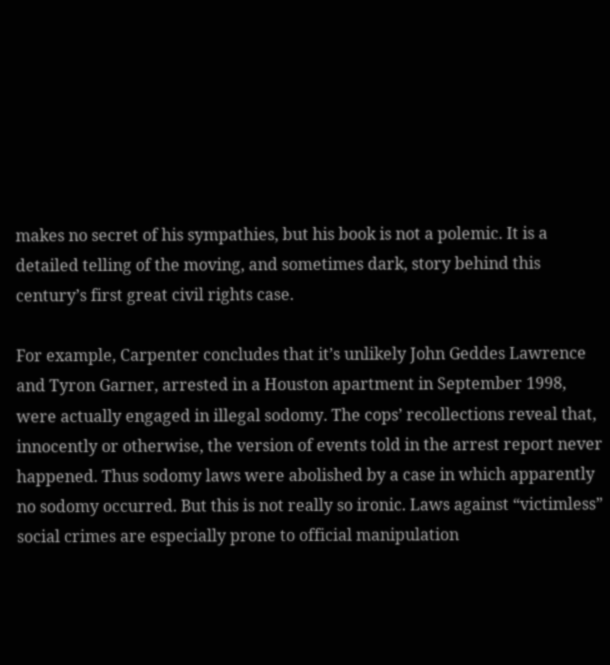makes no secret of his sympathies, but his book is not a polemic. It is a detailed telling of the moving, and sometimes dark, story behind this century’s first great civil rights case.

For example, Carpenter concludes that it’s unlikely John Geddes Lawrence and Tyron Garner, arrested in a Houston apartment in September 1998, were actually engaged in illegal sodomy. The cops’ recollections reveal that, innocently or otherwise, the version of events told in the arrest report never happened. Thus sodomy laws were abolished by a case in which apparently no sodomy occurred. But this is not really so ironic. Laws against “victimless” social crimes are especially prone to official manipulation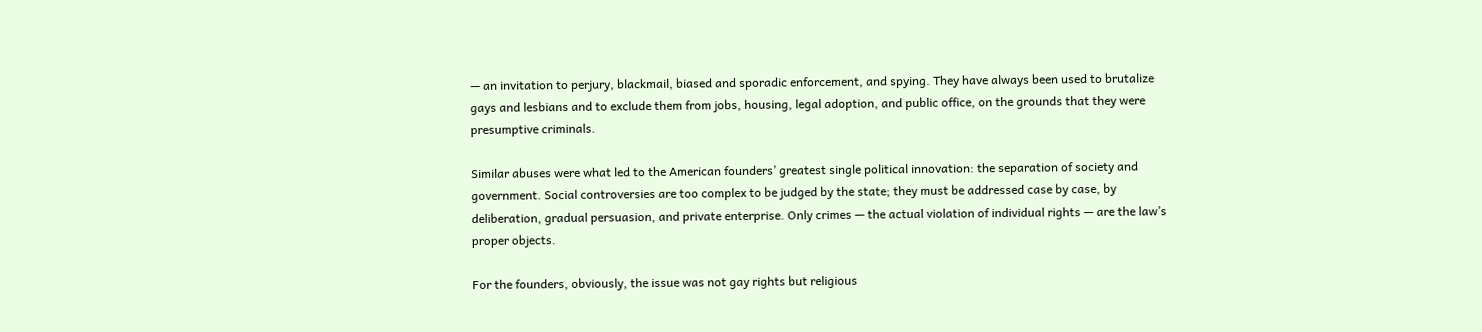— an invitation to perjury, blackmail, biased and sporadic enforcement, and spying. They have always been used to brutalize gays and lesbians and to exclude them from jobs, housing, legal adoption, and public office, on the grounds that they were presumptive criminals.

Similar abuses were what led to the American founders’ greatest single political innovation: the separation of society and government. Social controversies are too complex to be judged by the state; they must be addressed case by case, by deliberation, gradual persuasion, and private enterprise. Only crimes — the actual violation of individual rights — are the law’s proper objects.

For the founders, obviously, the issue was not gay rights but religious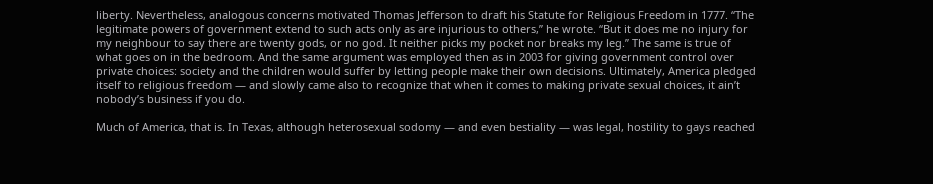liberty. Nevertheless, analogous concerns motivated Thomas Jefferson to draft his Statute for Religious Freedom in 1777. “The legitimate powers of government extend to such acts only as are injurious to others,” he wrote. “But it does me no injury for my neighbour to say there are twenty gods, or no god. It neither picks my pocket nor breaks my leg.” The same is true of what goes on in the bedroom. And the same argument was employed then as in 2003 for giving government control over private choices: society and the children would suffer by letting people make their own decisions. Ultimately, America pledged itself to religious freedom — and slowly came also to recognize that when it comes to making private sexual choices, it ain’t nobody’s business if you do.

Much of America, that is. In Texas, although heterosexual sodomy — and even bestiality — was legal, hostility to gays reached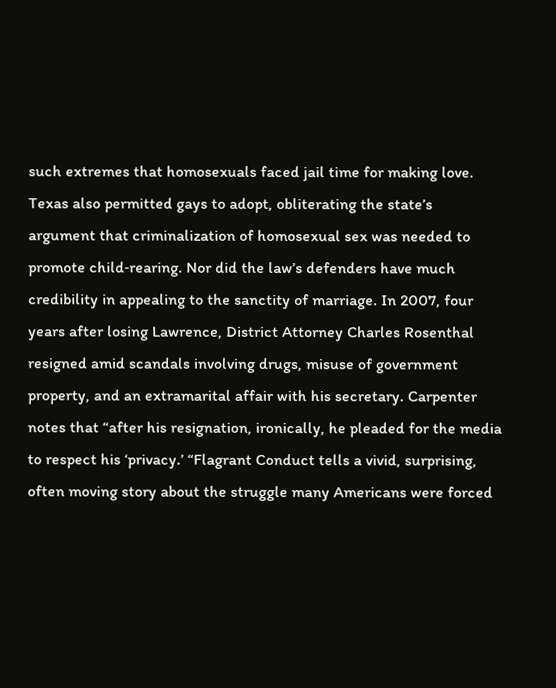such extremes that homosexuals faced jail time for making love. Texas also permitted gays to adopt, obliterating the state’s argument that criminalization of homosexual sex was needed to promote child‐rearing. Nor did the law’s defenders have much credibility in appealing to the sanctity of marriage. In 2007, four years after losing Lawrence, District Attorney Charles Rosenthal resigned amid scandals involving drugs, misuse of government property, and an extramarital affair with his secretary. Carpenter notes that “after his resignation, ironically, he pleaded for the media to respect his ‘privacy.’ “Flagrant Conduct tells a vivid, surprising, often moving story about the struggle many Americans were forced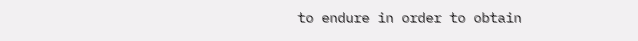to endure in order to obtain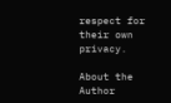respect for their own privacy.

About the Author